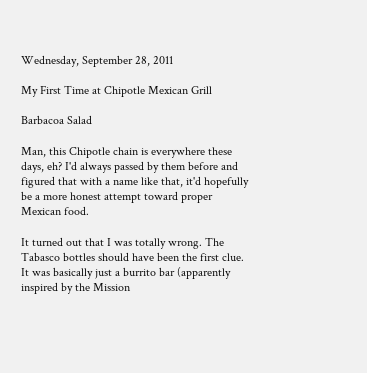Wednesday, September 28, 2011

My First Time at Chipotle Mexican Grill

Barbacoa Salad

Man, this Chipotle chain is everywhere these days, eh? I'd always passed by them before and figured that with a name like that, it'd hopefully be a more honest attempt toward proper Mexican food.

It turned out that I was totally wrong. The Tabasco bottles should have been the first clue. It was basically just a burrito bar (apparently inspired by the Mission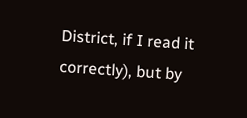District, if I read it correctly), but by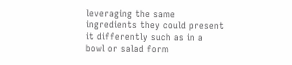leveraging the same ingredients they could present it differently such as in a bowl or salad form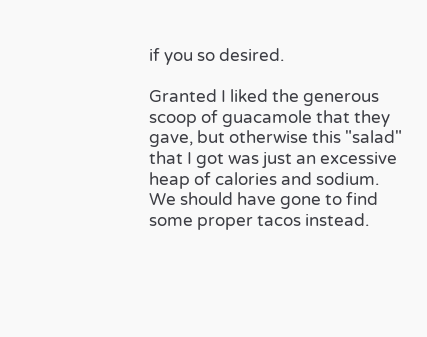if you so desired.

Granted I liked the generous scoop of guacamole that they gave, but otherwise this "salad" that I got was just an excessive heap of calories and sodium. We should have gone to find some proper tacos instead.